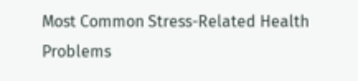Most Common Stress-Related Health Problems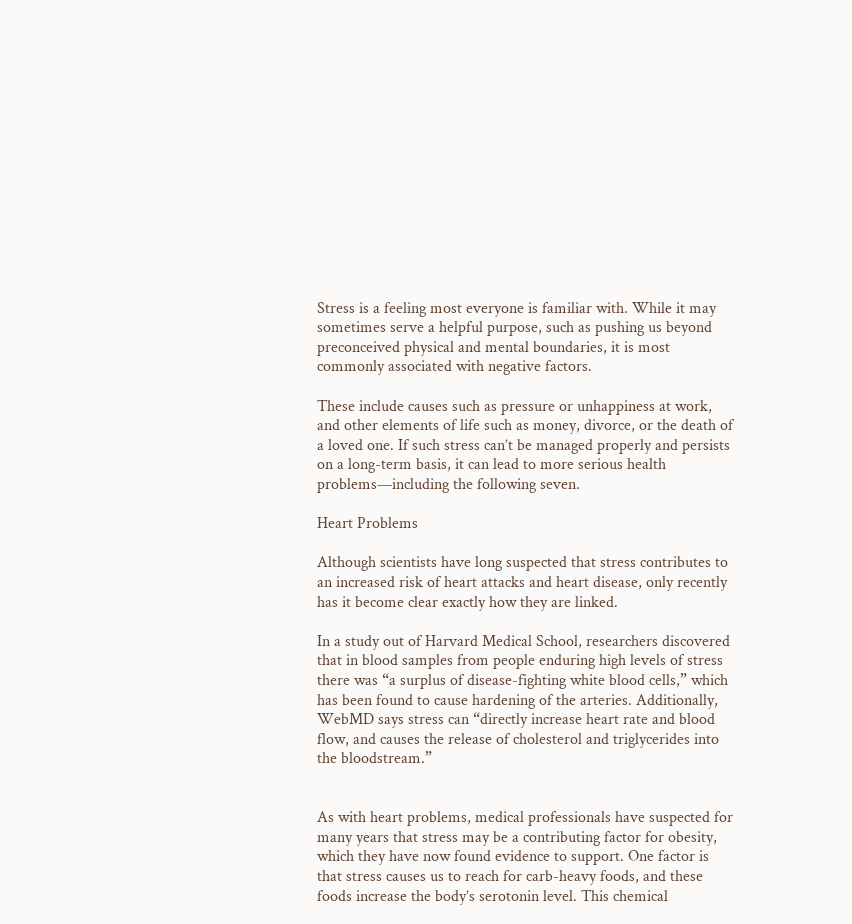Stress is a feeling most everyone is familiar with. While it may sometimes serve a helpful purpose, such as pushing us beyond preconceived physical and mental boundaries, it is most commonly associated with negative factors.

These include causes such as pressure or unhappiness at work, and other elements of life such as money, divorce, or the death of a loved one. If such stress can’t be managed properly and persists on a long-term basis, it can lead to more serious health problems—including the following seven.

Heart Problems

Although scientists have long suspected that stress contributes to an increased risk of heart attacks and heart disease, only recently has it become clear exactly how they are linked.

In a study out of Harvard Medical School, researchers discovered that in blood samples from people enduring high levels of stress there was “a surplus of disease-fighting white blood cells,” which has been found to cause hardening of the arteries. Additionally, WebMD says stress can “directly increase heart rate and blood flow, and causes the release of cholesterol and triglycerides into the bloodstream.”


As with heart problems, medical professionals have suspected for many years that stress may be a contributing factor for obesity, which they have now found evidence to support. One factor is that stress causes us to reach for carb-heavy foods, and these foods increase the body’s serotonin level. This chemical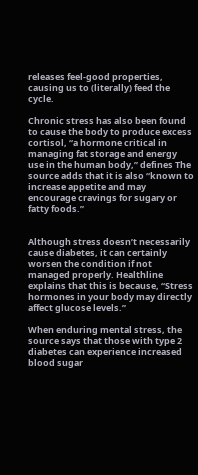releases feel-good properties, causing us to (literally) feed the cycle.

Chronic stress has also been found to cause the body to produce excess cortisol, “a hormone critical in managing fat storage and energy use in the human body,” defines The source adds that it is also “known to increase appetite and may encourage cravings for sugary or fatty foods.”


Although stress doesn’t necessarily cause diabetes, it can certainly worsen the condition if not managed properly. Healthline explains that this is because, “Stress hormones in your body may directly affect glucose levels.”

When enduring mental stress, the source says that those with type 2 diabetes can experience increased blood sugar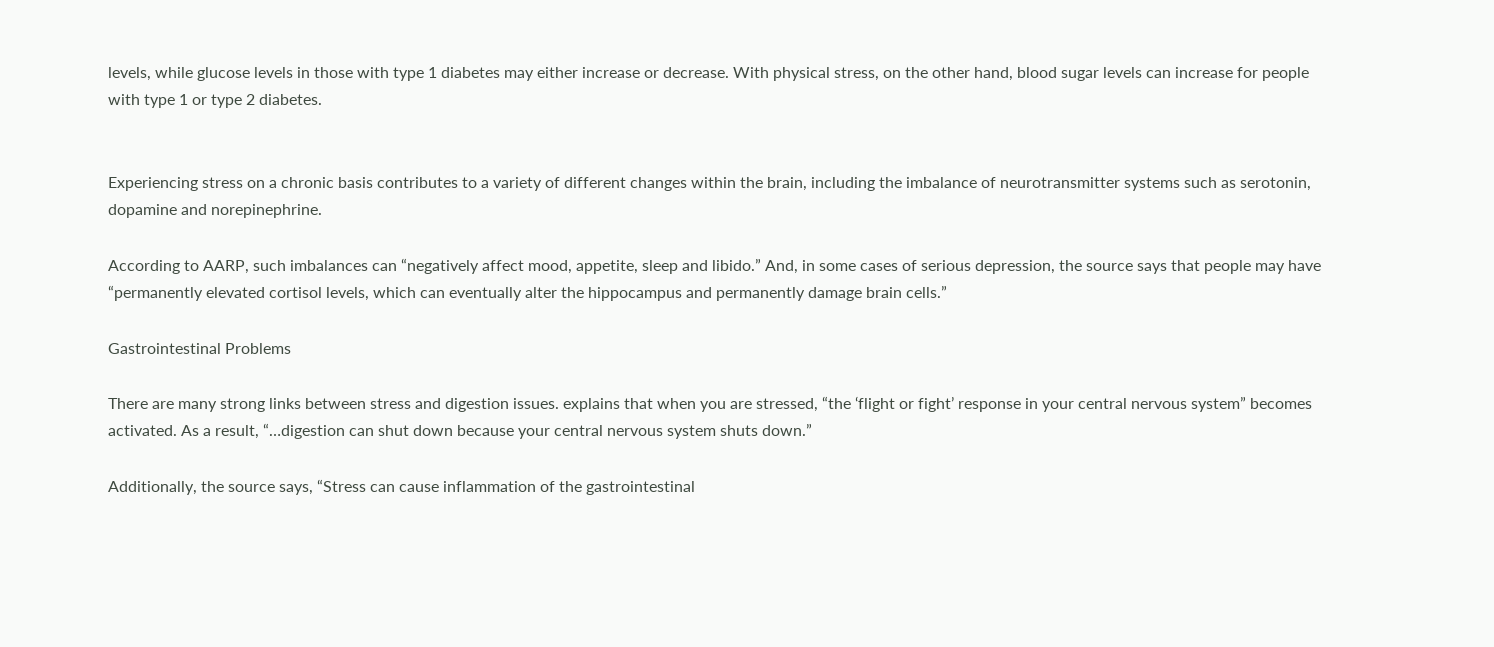levels, while glucose levels in those with type 1 diabetes may either increase or decrease. With physical stress, on the other hand, blood sugar levels can increase for people with type 1 or type 2 diabetes.


Experiencing stress on a chronic basis contributes to a variety of different changes within the brain, including the imbalance of neurotransmitter systems such as serotonin, dopamine and norepinephrine.

According to AARP, such imbalances can “negatively affect mood, appetite, sleep and libido.” And, in some cases of serious depression, the source says that people may have “permanently elevated cortisol levels, which can eventually alter the hippocampus and permanently damage brain cells.”

Gastrointestinal Problems

There are many strong links between stress and digestion issues. explains that when you are stressed, “the ‘flight or fight’ response in your central nervous system” becomes activated. As a result, “…digestion can shut down because your central nervous system shuts down.”

Additionally, the source says, “Stress can cause inflammation of the gastrointestinal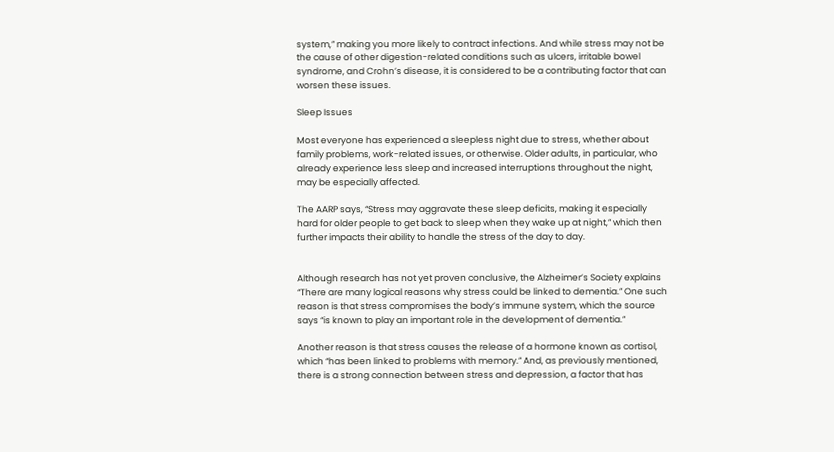system,” making you more likely to contract infections. And while stress may not be the cause of other digestion-related conditions such as ulcers, irritable bowel syndrome, and Crohn’s disease, it is considered to be a contributing factor that can worsen these issues.

Sleep Issues

Most everyone has experienced a sleepless night due to stress, whether about family problems, work-related issues, or otherwise. Older adults, in particular, who already experience less sleep and increased interruptions throughout the night, may be especially affected.

The AARP says, “Stress may aggravate these sleep deficits, making it especially hard for older people to get back to sleep when they wake up at night,” which then further impacts their ability to handle the stress of the day to day.


Although research has not yet proven conclusive, the Alzheimer’s Society explains “There are many logical reasons why stress could be linked to dementia.” One such reason is that stress compromises the body’s immune system, which the source says “is known to play an important role in the development of dementia.”

Another reason is that stress causes the release of a hormone known as cortisol, which “has been linked to problems with memory.” And, as previously mentioned, there is a strong connection between stress and depression, a factor that has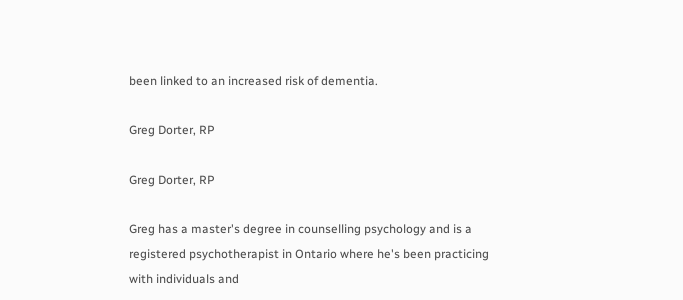been linked to an increased risk of dementia.

Greg Dorter, RP

Greg Dorter, RP

Greg has a master's degree in counselling psychology and is a registered psychotherapist in Ontario where he's been practicing with individuals and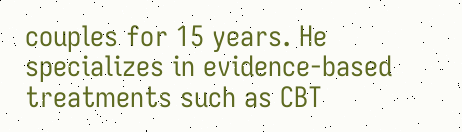couples for 15 years. He specializes in evidence-based treatments such as CBT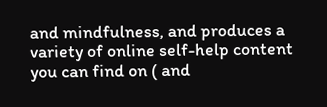and mindfulness, and produces a variety of online self-help content you can find on ( and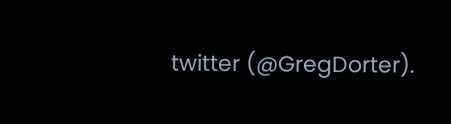twitter (@GregDorter).